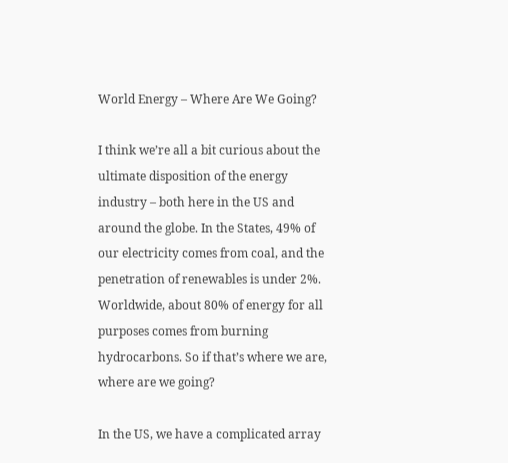World Energy – Where Are We Going?

I think we’re all a bit curious about the ultimate disposition of the energy industry – both here in the US and around the globe. In the States, 49% of our electricity comes from coal, and the penetration of renewables is under 2%. Worldwide, about 80% of energy for all purposes comes from burning hydrocarbons. So if that’s where we are, where are we going?

In the US, we have a complicated array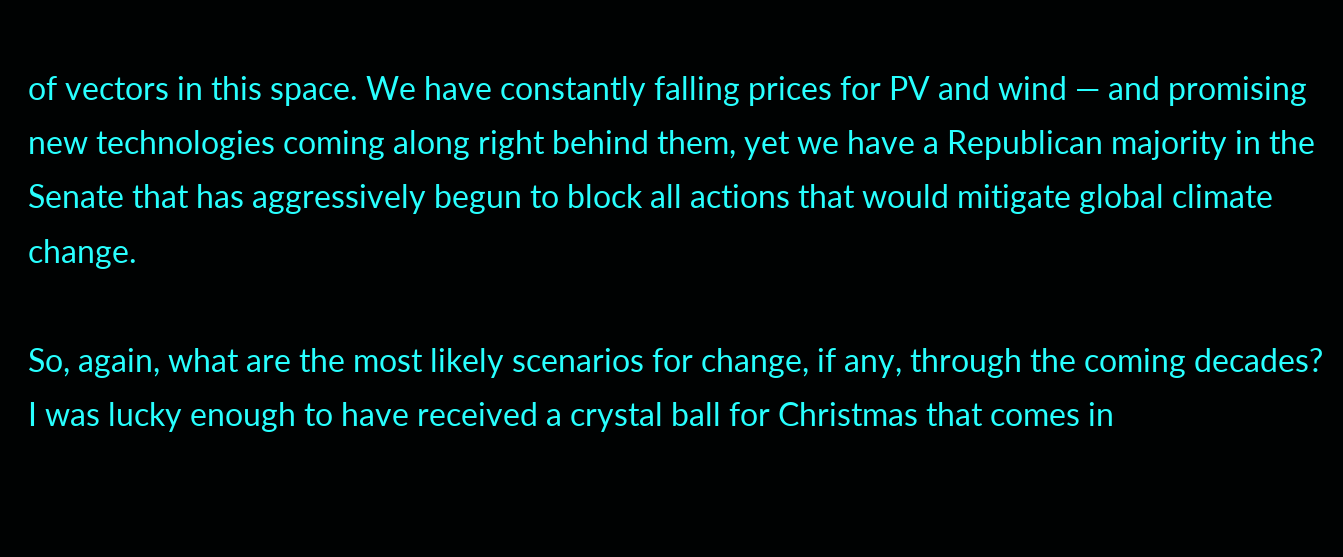of vectors in this space. We have constantly falling prices for PV and wind — and promising new technologies coming along right behind them, yet we have a Republican majority in the Senate that has aggressively begun to block all actions that would mitigate global climate change.

So, again, what are the most likely scenarios for change, if any, through the coming decades? I was lucky enough to have received a crystal ball for Christmas that comes in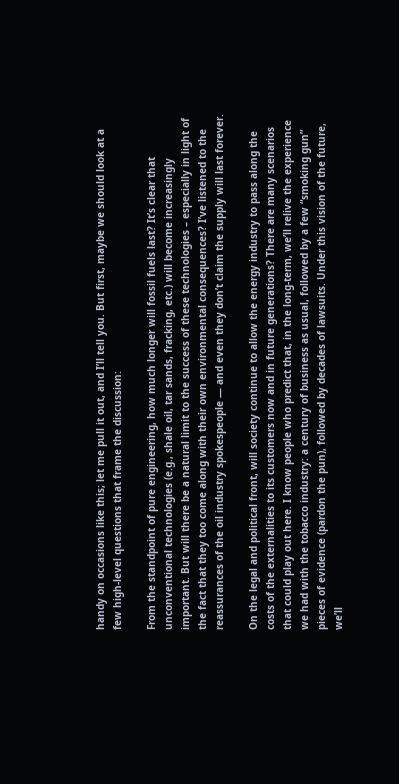handy on occasions like this; let me pull it out, and I’ll tell you. But first, maybe we should look at a few high-level questions that frame the discussion:

From the standpoint of pure engineering, how much longer will fossil fuels last? It’s clear that unconventional technologies (e.g., shale oil, tar sands, fracking, etc.) will become increasingly important. But will there be a natural limit to the success of these technologies – especially in light of the fact that they too come along with their own environmental consequences? I’ve listened to the reassurances of the oil industry spokespeople — and even they don’t claim the supply will last forever.

On the legal and political front, will society continue to allow the energy industry to pass along the costs of the externalities to its customers now and in future generations? There are many scenarios that could play out here. I know people who predict that, in the long-term, we’ll relive the experience we had with the tobacco industry: a century of business as usual, followed by a few “smoking gun” pieces of evidence (pardon the pun), followed by decades of lawsuits. Under this vision of the future, we’ll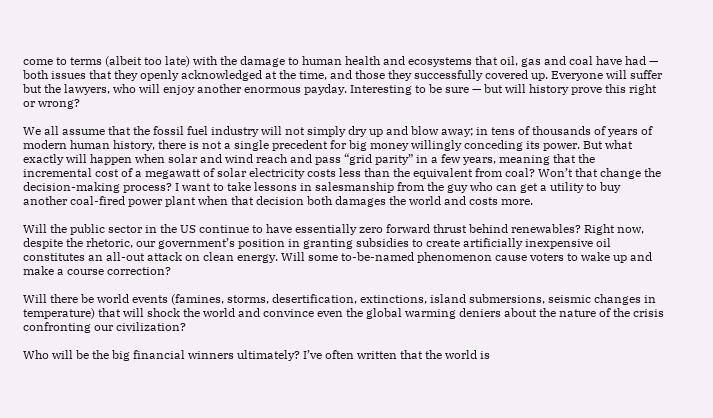come to terms (albeit too late) with the damage to human health and ecosystems that oil, gas and coal have had — both issues that they openly acknowledged at the time, and those they successfully covered up. Everyone will suffer but the lawyers, who will enjoy another enormous payday. Interesting to be sure — but will history prove this right or wrong?

We all assume that the fossil fuel industry will not simply dry up and blow away; in tens of thousands of years of modern human history, there is not a single precedent for big money willingly conceding its power. But what exactly will happen when solar and wind reach and pass “grid parity” in a few years, meaning that the incremental cost of a megawatt of solar electricity costs less than the equivalent from coal? Won’t that change the decision-making process? I want to take lessons in salesmanship from the guy who can get a utility to buy another coal-fired power plant when that decision both damages the world and costs more.

Will the public sector in the US continue to have essentially zero forward thrust behind renewables? Right now, despite the rhetoric, our government’s position in granting subsidies to create artificially inexpensive oil constitutes an all-out attack on clean energy. Will some to-be-named phenomenon cause voters to wake up and make a course correction?

Will there be world events (famines, storms, desertification, extinctions, island submersions, seismic changes in temperature) that will shock the world and convince even the global warming deniers about the nature of the crisis confronting our civilization?

Who will be the big financial winners ultimately? I’ve often written that the world is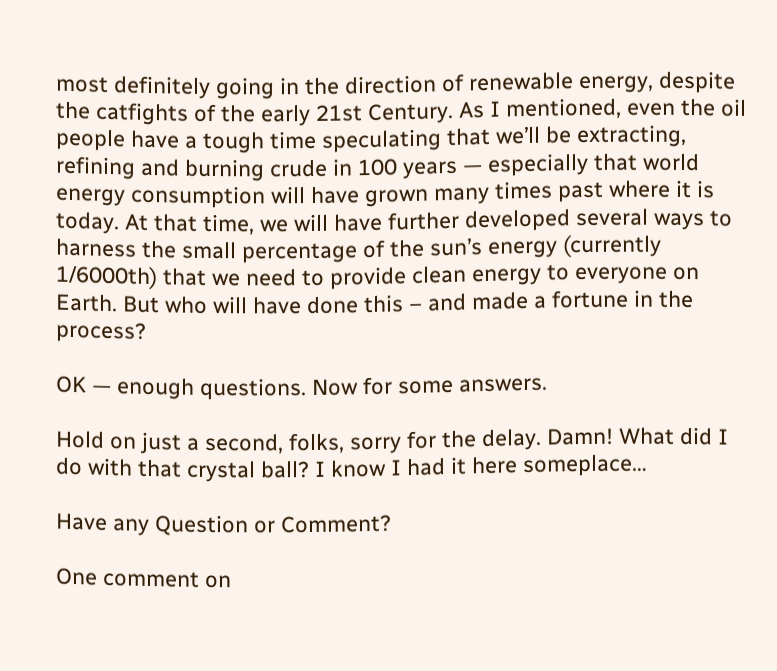most definitely going in the direction of renewable energy, despite the catfights of the early 21st Century. As I mentioned, even the oil people have a tough time speculating that we’ll be extracting, refining and burning crude in 100 years — especially that world energy consumption will have grown many times past where it is today. At that time, we will have further developed several ways to harness the small percentage of the sun’s energy (currently 1/6000th) that we need to provide clean energy to everyone on Earth. But who will have done this – and made a fortune in the process?

OK — enough questions. Now for some answers.

Hold on just a second, folks, sorry for the delay. Damn! What did I do with that crystal ball? I know I had it here someplace…

Have any Question or Comment?

One comment on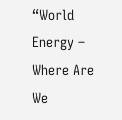“World Energy – Where Are We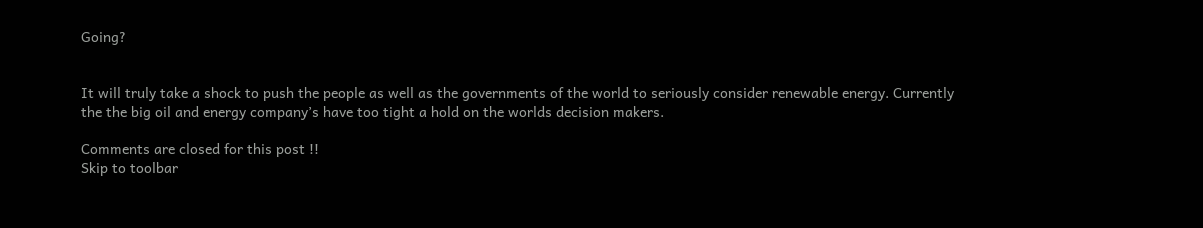Going?


It will truly take a shock to push the people as well as the governments of the world to seriously consider renewable energy. Currently the the big oil and energy company’s have too tight a hold on the worlds decision makers.

Comments are closed for this post !!
Skip to toolbar